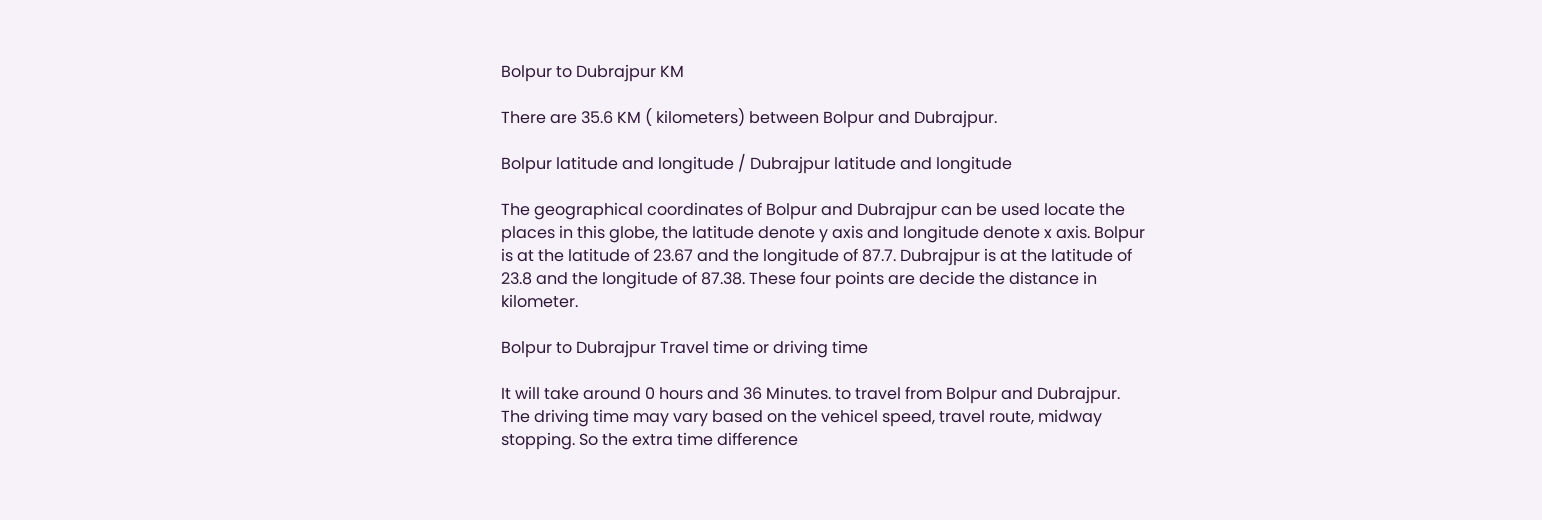Bolpur to Dubrajpur KM

There are 35.6 KM ( kilometers) between Bolpur and Dubrajpur.

Bolpur latitude and longitude / Dubrajpur latitude and longitude

The geographical coordinates of Bolpur and Dubrajpur can be used locate the places in this globe, the latitude denote y axis and longitude denote x axis. Bolpur is at the latitude of 23.67 and the longitude of 87.7. Dubrajpur is at the latitude of 23.8 and the longitude of 87.38. These four points are decide the distance in kilometer.

Bolpur to Dubrajpur Travel time or driving time

It will take around 0 hours and 36 Minutes. to travel from Bolpur and Dubrajpur. The driving time may vary based on the vehicel speed, travel route, midway stopping. So the extra time difference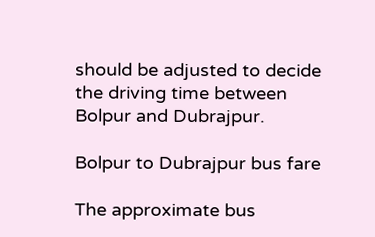should be adjusted to decide the driving time between Bolpur and Dubrajpur.

Bolpur to Dubrajpur bus fare

The approximate bus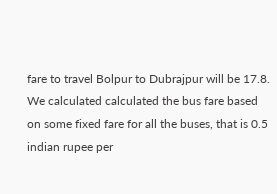fare to travel Bolpur to Dubrajpur will be 17.8. We calculated calculated the bus fare based on some fixed fare for all the buses, that is 0.5 indian rupee per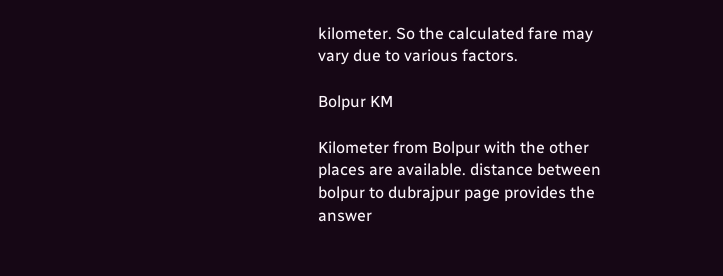kilometer. So the calculated fare may vary due to various factors.

Bolpur KM

Kilometer from Bolpur with the other places are available. distance between bolpur to dubrajpur page provides the answer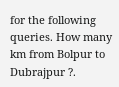for the following queries. How many km from Bolpur to Dubrajpur ?.